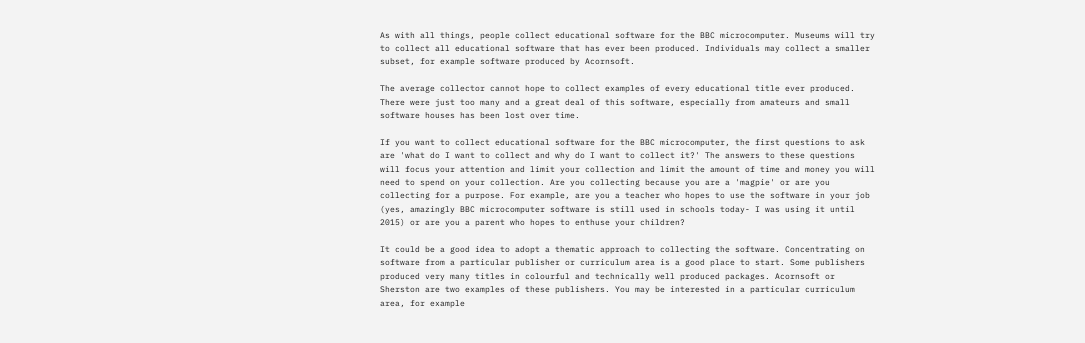As with all things, people collect educational software for the BBC microcomputer. Museums will try to collect all educational software that has ever been produced. Individuals may collect a smaller subset, for example software produced by Acornsoft.

The average collector cannot hope to collect examples of every educational title ever produced. There were just too many and a great deal of this software, especially from amateurs and small software houses has been lost over time.

If you want to collect educational software for the BBC microcomputer, the first questions to ask are 'what do I want to collect and why do I want to collect it?' The answers to these questions will focus your attention and limit your collection and limit the amount of time and money you will need to spend on your collection. Are you collecting because you are a 'magpie' or are you collecting for a purpose. For example, are you a teacher who hopes to use the software in your job (yes, amazingly BBC microcomputer software is still used in schools today- I was using it until 2015) or are you a parent who hopes to enthuse your children?

It could be a good idea to adopt a thematic approach to collecting the software. Concentrating on software from a particular publisher or curriculum area is a good place to start. Some publishers produced very many titles in colourful and technically well produced packages. Acornsoft or Sherston are two examples of these publishers. You may be interested in a particular curriculum area, for example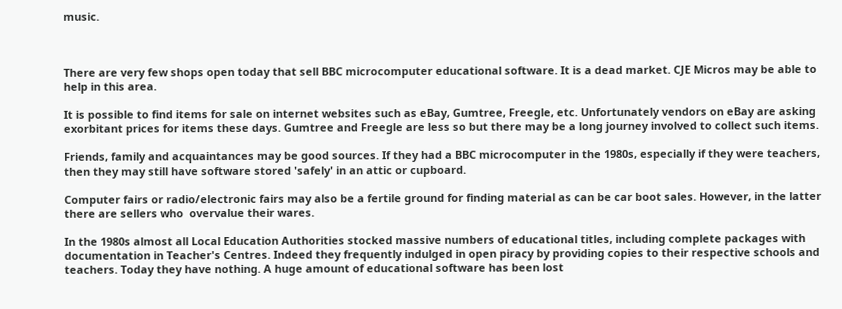music.



There are very few shops open today that sell BBC microcomputer educational software. It is a dead market. CJE Micros may be able to help in this area.

It is possible to find items for sale on internet websites such as eBay, Gumtree, Freegle, etc. Unfortunately vendors on eBay are asking exorbitant prices for items these days. Gumtree and Freegle are less so but there may be a long journey involved to collect such items.

Friends, family and acquaintances may be good sources. If they had a BBC microcomputer in the 1980s, especially if they were teachers, then they may still have software stored 'safely' in an attic or cupboard.

Computer fairs or radio/electronic fairs may also be a fertile ground for finding material as can be car boot sales. However, in the latter there are sellers who  overvalue their wares.

In the 1980s almost all Local Education Authorities stocked massive numbers of educational titles, including complete packages with documentation in Teacher's Centres. Indeed they frequently indulged in open piracy by providing copies to their respective schools and teachers. Today they have nothing. A huge amount of educational software has been lost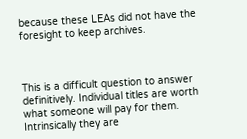because these LEAs did not have the foresight to keep archives.



This is a difficult question to answer definitively. Individual titles are worth what someone will pay for them. Intrinsically they are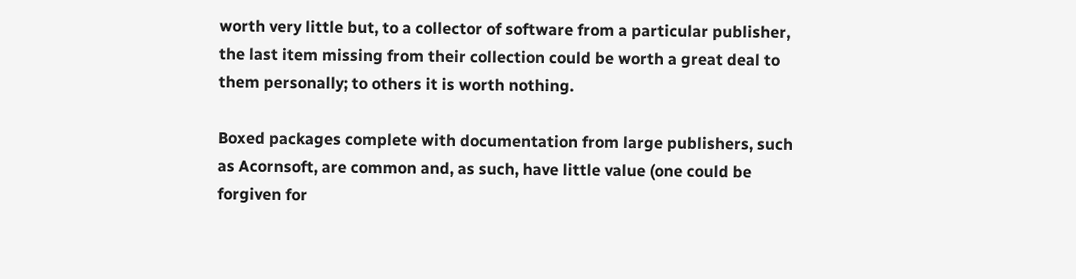worth very little but, to a collector of software from a particular publisher, the last item missing from their collection could be worth a great deal to them personally; to others it is worth nothing.

Boxed packages complete with documentation from large publishers, such as Acornsoft, are common and, as such, have little value (one could be forgiven for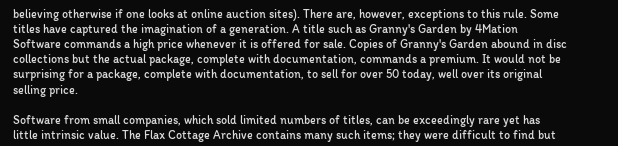believing otherwise if one looks at online auction sites). There are, however, exceptions to this rule. Some titles have captured the imagination of a generation. A title such as Granny's Garden by 4Mation Software commands a high price whenever it is offered for sale. Copies of Granny's Garden abound in disc collections but the actual package, complete with documentation, commands a premium. It would not be surprising for a package, complete with documentation, to sell for over 50 today, well over its original selling price.

Software from small companies, which sold limited numbers of titles, can be exceedingly rare yet has little intrinsic value. The Flax Cottage Archive contains many such items; they were difficult to find but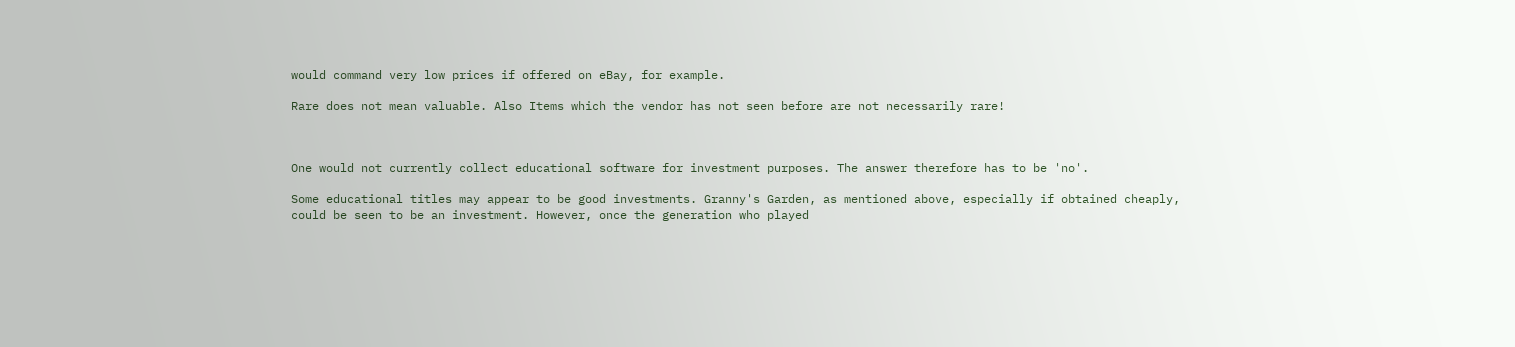would command very low prices if offered on eBay, for example.

Rare does not mean valuable. Also Items which the vendor has not seen before are not necessarily rare!



One would not currently collect educational software for investment purposes. The answer therefore has to be 'no'.

Some educational titles may appear to be good investments. Granny's Garden, as mentioned above, especially if obtained cheaply, could be seen to be an investment. However, once the generation who played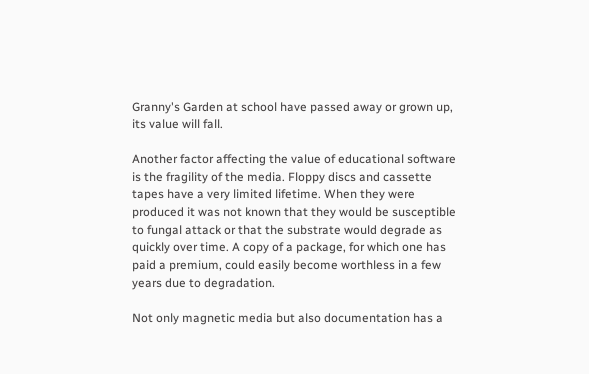Granny's Garden at school have passed away or grown up, its value will fall.

Another factor affecting the value of educational software is the fragility of the media. Floppy discs and cassette tapes have a very limited lifetime. When they were produced it was not known that they would be susceptible to fungal attack or that the substrate would degrade as quickly over time. A copy of a package, for which one has paid a premium, could easily become worthless in a few years due to degradation.

Not only magnetic media but also documentation has a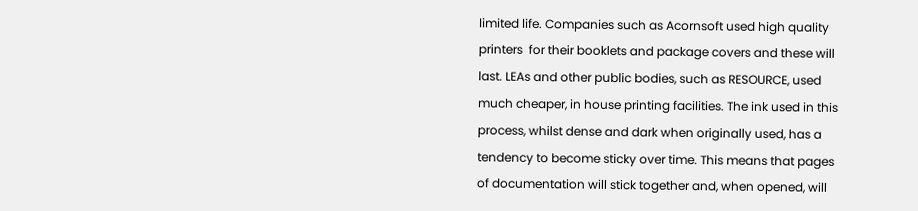limited life. Companies such as Acornsoft used high quality printers  for their booklets and package covers and these will last. LEAs and other public bodies, such as RESOURCE, used much cheaper, in house printing facilities. The ink used in this process, whilst dense and dark when originally used, has a tendency to become sticky over time. This means that pages of documentation will stick together and, when opened, will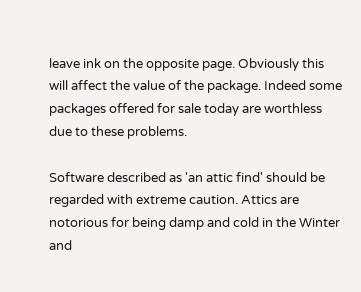leave ink on the opposite page. Obviously this will affect the value of the package. Indeed some packages offered for sale today are worthless due to these problems.

Software described as 'an attic find' should be regarded with extreme caution. Attics are notorious for being damp and cold in the Winter and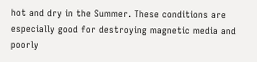hot and dry in the Summer. These conditions are especially good for destroying magnetic media and poorly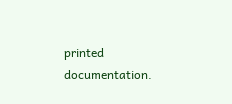printed documentation.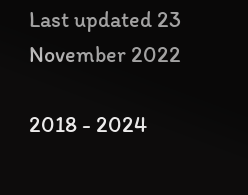Last updated 23 November 2022

2018 - 2024